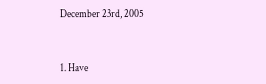December 23rd, 2005


1. Have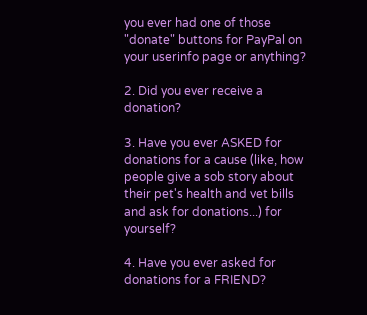you ever had one of those "donate" buttons for PayPal on your userinfo page or anything?

2. Did you ever receive a donation?

3. Have you ever ASKED for donations for a cause (like, how people give a sob story about their pet's health and vet bills and ask for donations...) for yourself?

4. Have you ever asked for donations for a FRIEND?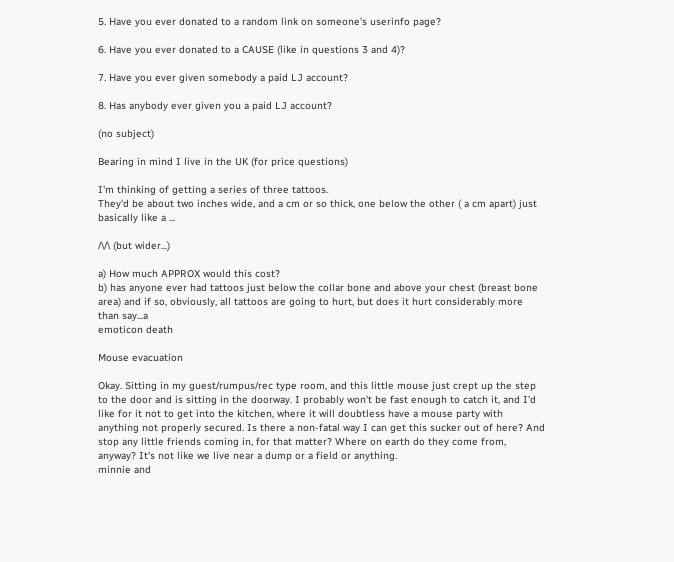5. Have you ever donated to a random link on someone's userinfo page?

6. Have you ever donated to a CAUSE (like in questions 3 and 4)?

7. Have you ever given somebody a paid LJ account?

8. Has anybody ever given you a paid LJ account?

(no subject)

Bearing in mind I live in the UK (for price questions)

I'm thinking of getting a series of three tattoos.
They'd be about two inches wide, and a cm or so thick, one below the other ( a cm apart) just basically like a ...

/\/\ (but wider...)

a) How much APPROX would this cost?
b) has anyone ever had tattoos just below the collar bone and above your chest (breast bone area) and if so, obviously, all tattoos are going to hurt, but does it hurt considerably more than say...a
emoticon death

Mouse evacuation

Okay. Sitting in my guest/rumpus/rec type room, and this little mouse just crept up the step to the door and is sitting in the doorway. I probably won't be fast enough to catch it, and I'd like for it not to get into the kitchen, where it will doubtless have a mouse party with anything not properly secured. Is there a non-fatal way I can get this sucker out of here? And stop any little friends coming in, for that matter? Where on earth do they come from, anyway? It's not like we live near a dump or a field or anything.
minnie and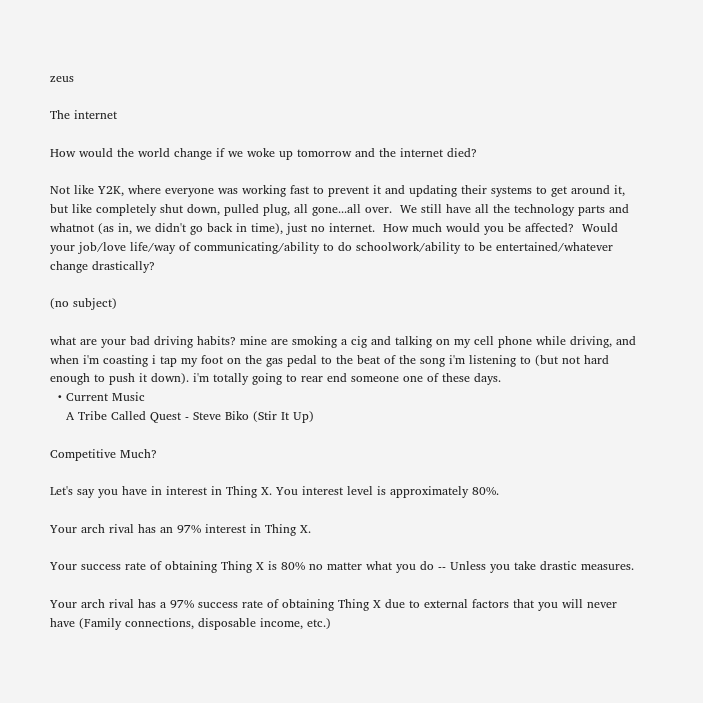zeus

The internet

How would the world change if we woke up tomorrow and the internet died?

Not like Y2K, where everyone was working fast to prevent it and updating their systems to get around it, but like completely shut down, pulled plug, all gone...all over.  We still have all the technology parts and whatnot (as in, we didn't go back in time), just no internet.  How much would you be affected?  Would your job/love life/way of communicating/ability to do schoolwork/ability to be entertained/whatever change drastically?

(no subject)

what are your bad driving habits? mine are smoking a cig and talking on my cell phone while driving, and when i'm coasting i tap my foot on the gas pedal to the beat of the song i'm listening to (but not hard enough to push it down). i'm totally going to rear end someone one of these days.
  • Current Music
    A Tribe Called Quest - Steve Biko (Stir It Up)

Competitive Much?

Let's say you have in interest in Thing X. You interest level is approximately 80%.

Your arch rival has an 97% interest in Thing X.

Your success rate of obtaining Thing X is 80% no matter what you do -- Unless you take drastic measures.

Your arch rival has a 97% success rate of obtaining Thing X due to external factors that you will never have (Family connections, disposable income, etc.)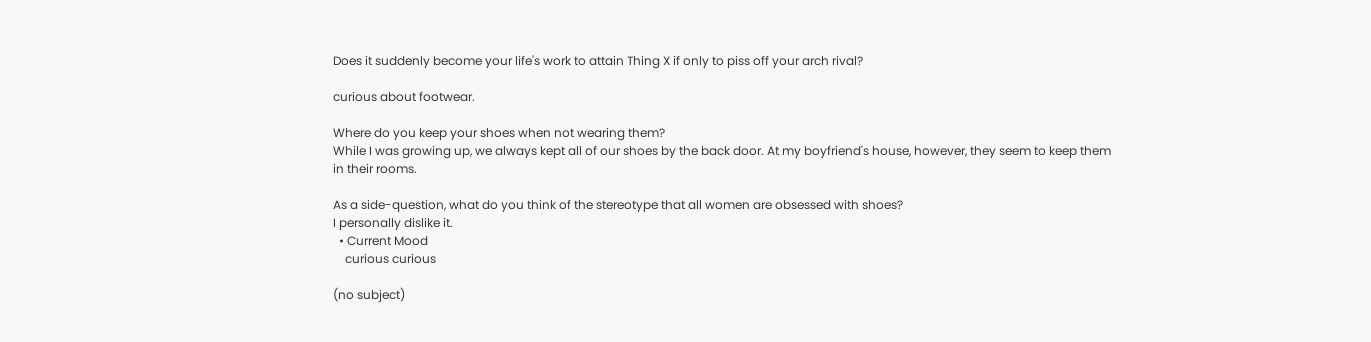Does it suddenly become your life's work to attain Thing X if only to piss off your arch rival?

curious about footwear.

Where do you keep your shoes when not wearing them?
While I was growing up, we always kept all of our shoes by the back door. At my boyfriend's house, however, they seem to keep them in their rooms.

As a side-question, what do you think of the stereotype that all women are obsessed with shoes?
I personally dislike it.
  • Current Mood
    curious curious

(no subject)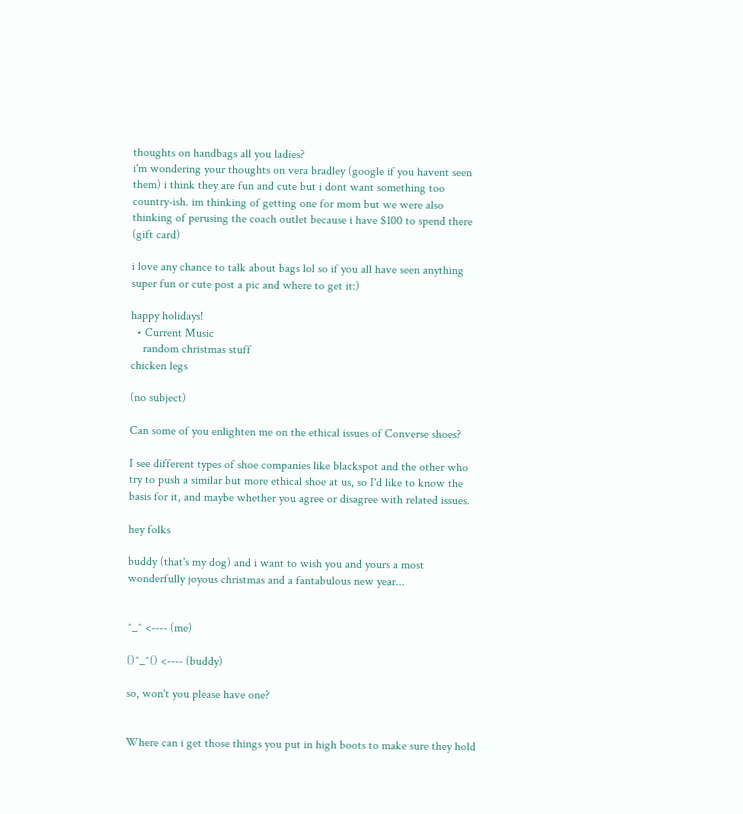thoughts on handbags all you ladies?
i'm wondering your thoughts on vera bradley (google if you havent seen them) i think they are fun and cute but i dont want something too country-ish. im thinking of getting one for mom but we were also thinking of perusing the coach outlet because i have $100 to spend there (gift card)

i love any chance to talk about bags lol so if you all have seen anything super fun or cute post a pic and where to get it:)

happy holidays!
  • Current Music
    random christmas stuff
chicken legs

(no subject)

Can some of you enlighten me on the ethical issues of Converse shoes?

I see different types of shoe companies like blackspot and the other who try to push a similar but more ethical shoe at us, so I'd like to know the basis for it, and maybe whether you agree or disagree with related issues.

hey folks

buddy (that's my dog) and i want to wish you and yours a most wonderfully joyous christmas and a fantabulous new year...


^_^ <---- (me)

()^_^() <---- (buddy)

so, won't you please have one?


Where can i get those things you put in high boots to make sure they hold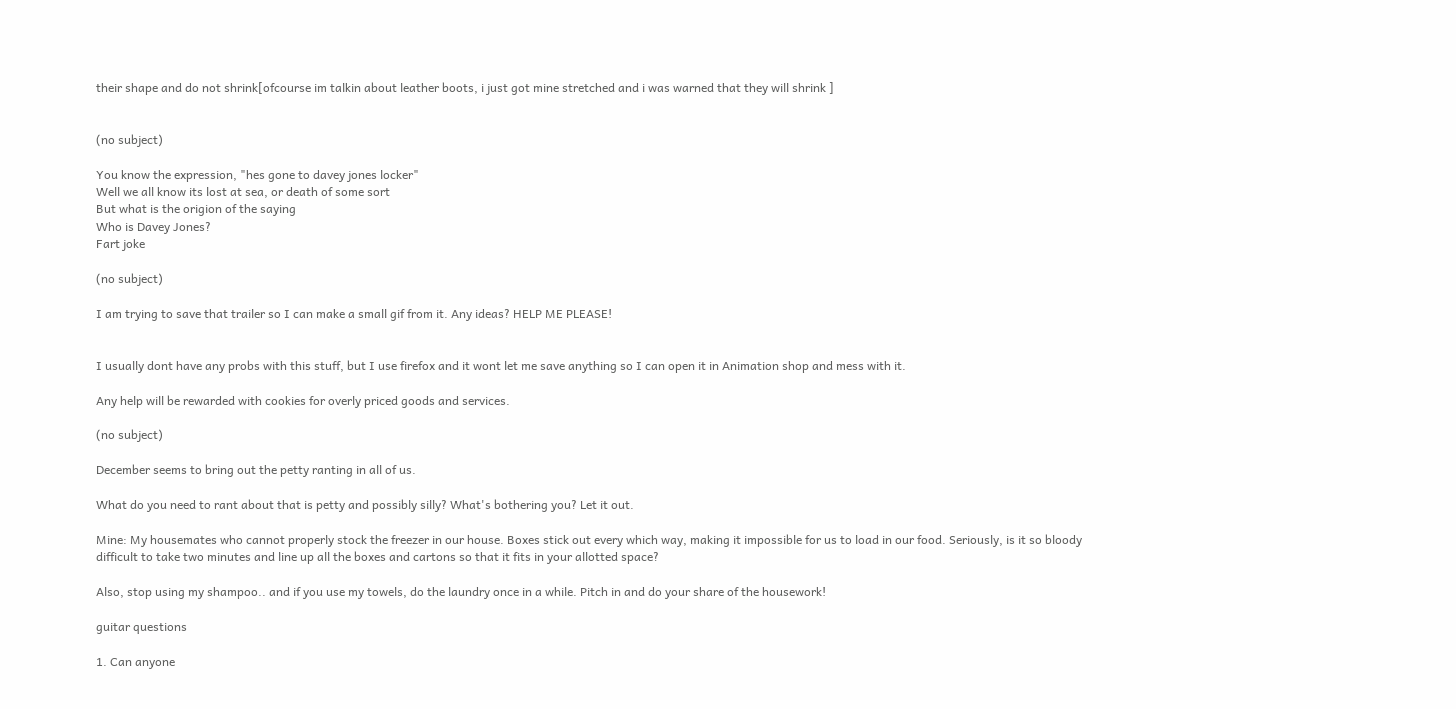their shape and do not shrink[ofcourse im talkin about leather boots, i just got mine stretched and i was warned that they will shrink ]


(no subject)

You know the expression, "hes gone to davey jones locker"
Well we all know its lost at sea, or death of some sort
But what is the origion of the saying
Who is Davey Jones?
Fart joke

(no subject)

I am trying to save that trailer so I can make a small gif from it. Any ideas? HELP ME PLEASE!


I usually dont have any probs with this stuff, but I use firefox and it wont let me save anything so I can open it in Animation shop and mess with it.

Any help will be rewarded with cookies for overly priced goods and services.

(no subject)

December seems to bring out the petty ranting in all of us.

What do you need to rant about that is petty and possibly silly? What's bothering you? Let it out.

Mine: My housemates who cannot properly stock the freezer in our house. Boxes stick out every which way, making it impossible for us to load in our food. Seriously, is it so bloody difficult to take two minutes and line up all the boxes and cartons so that it fits in your allotted space?

Also, stop using my shampoo.. and if you use my towels, do the laundry once in a while. Pitch in and do your share of the housework!

guitar questions

1. Can anyone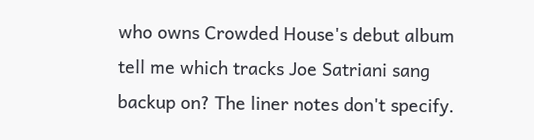who owns Crowded House's debut album tell me which tracks Joe Satriani sang backup on? The liner notes don't specify.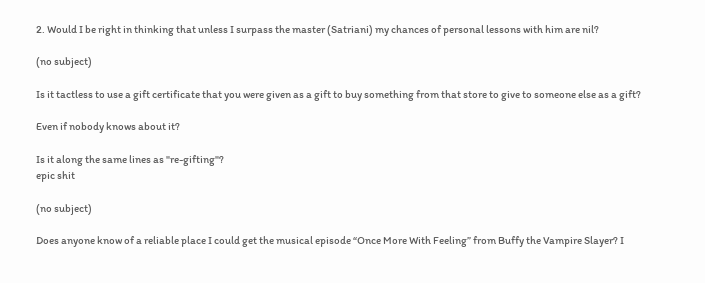2. Would I be right in thinking that unless I surpass the master (Satriani) my chances of personal lessons with him are nil?

(no subject)

Is it tactless to use a gift certificate that you were given as a gift to buy something from that store to give to someone else as a gift?

Even if nobody knows about it?

Is it along the same lines as "re-gifting"?
epic shit

(no subject)

Does anyone know of a reliable place I could get the musical episode “Once More With Feeling” from Buffy the Vampire Slayer? I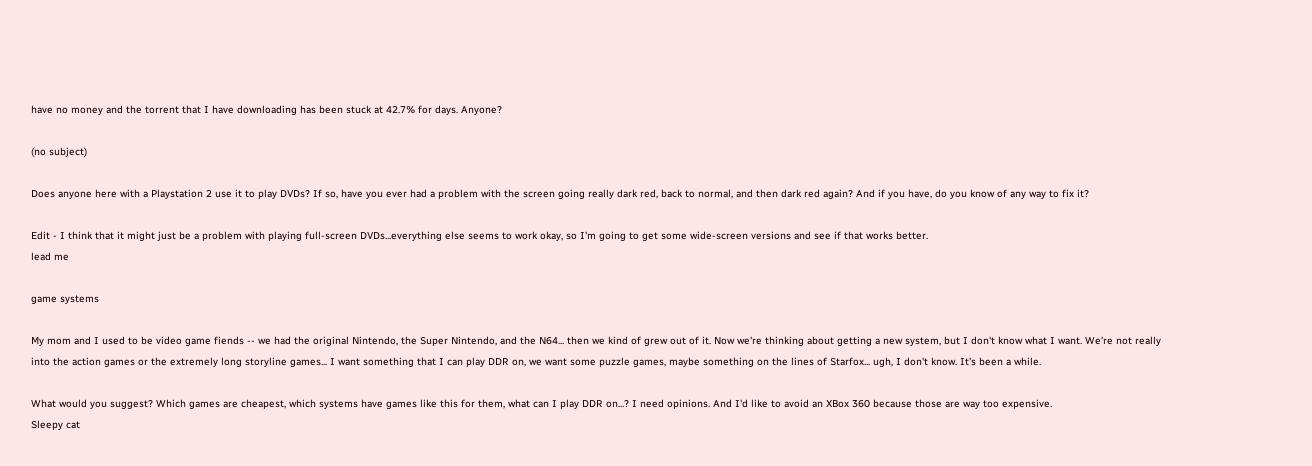have no money and the torrent that I have downloading has been stuck at 42.7% for days. Anyone?

(no subject)

Does anyone here with a Playstation 2 use it to play DVDs? If so, have you ever had a problem with the screen going really dark red, back to normal, and then dark red again? And if you have, do you know of any way to fix it?

Edit - I think that it might just be a problem with playing full-screen DVDs...everything else seems to work okay, so I'm going to get some wide-screen versions and see if that works better.
lead me

game systems

My mom and I used to be video game fiends -- we had the original Nintendo, the Super Nintendo, and the N64... then we kind of grew out of it. Now we're thinking about getting a new system, but I don't know what I want. We're not really into the action games or the extremely long storyline games... I want something that I can play DDR on, we want some puzzle games, maybe something on the lines of Starfox... ugh, I don't know. It's been a while.

What would you suggest? Which games are cheapest, which systems have games like this for them, what can I play DDR on...? I need opinions. And I'd like to avoid an XBox 360 because those are way too expensive.
Sleepy cat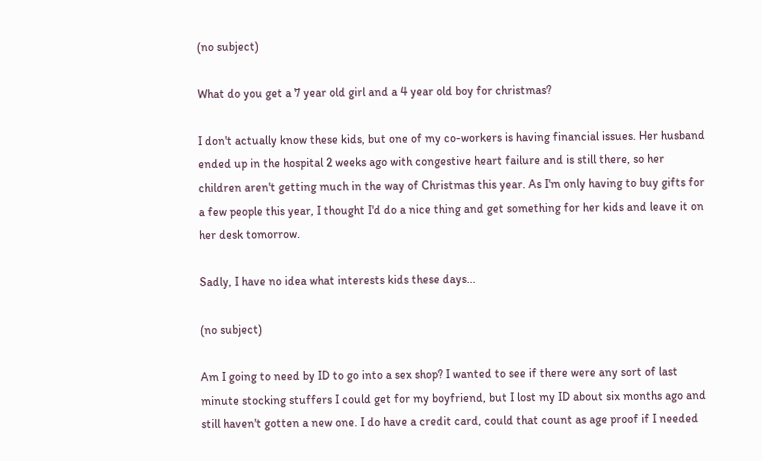(no subject)

What do you get a 7 year old girl and a 4 year old boy for christmas?

I don't actually know these kids, but one of my co-workers is having financial issues. Her husband ended up in the hospital 2 weeks ago with congestive heart failure and is still there, so her children aren't getting much in the way of Christmas this year. As I'm only having to buy gifts for a few people this year, I thought I'd do a nice thing and get something for her kids and leave it on her desk tomorrow.

Sadly, I have no idea what interests kids these days...

(no subject)

Am I going to need by ID to go into a sex shop? I wanted to see if there were any sort of last minute stocking stuffers I could get for my boyfriend, but I lost my ID about six months ago and still haven't gotten a new one. I do have a credit card, could that count as age proof if I needed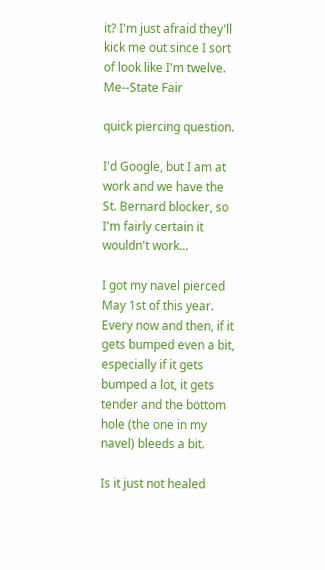it? I'm just afraid they'll kick me out since I sort of look like I'm twelve.
Me--State Fair

quick piercing question.

I'd Google, but I am at work and we have the St. Bernard blocker, so I'm fairly certain it wouldn't work...

I got my navel pierced May 1st of this year. Every now and then, if it gets bumped even a bit, especially if it gets bumped a lot, it gets tender and the bottom hole (the one in my navel) bleeds a bit.

Is it just not healed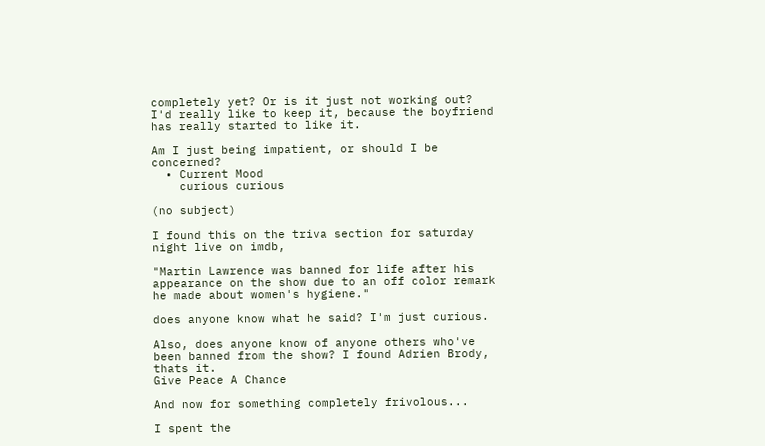completely yet? Or is it just not working out? I'd really like to keep it, because the boyfriend has really started to like it.

Am I just being impatient, or should I be concerned?
  • Current Mood
    curious curious

(no subject)

I found this on the triva section for saturday night live on imdb,

"Martin Lawrence was banned for life after his appearance on the show due to an off color remark he made about women's hygiene."

does anyone know what he said? I'm just curious.

Also, does anyone know of anyone others who've been banned from the show? I found Adrien Brody, thats it.
Give Peace A Chance

And now for something completely frivolous...

I spent the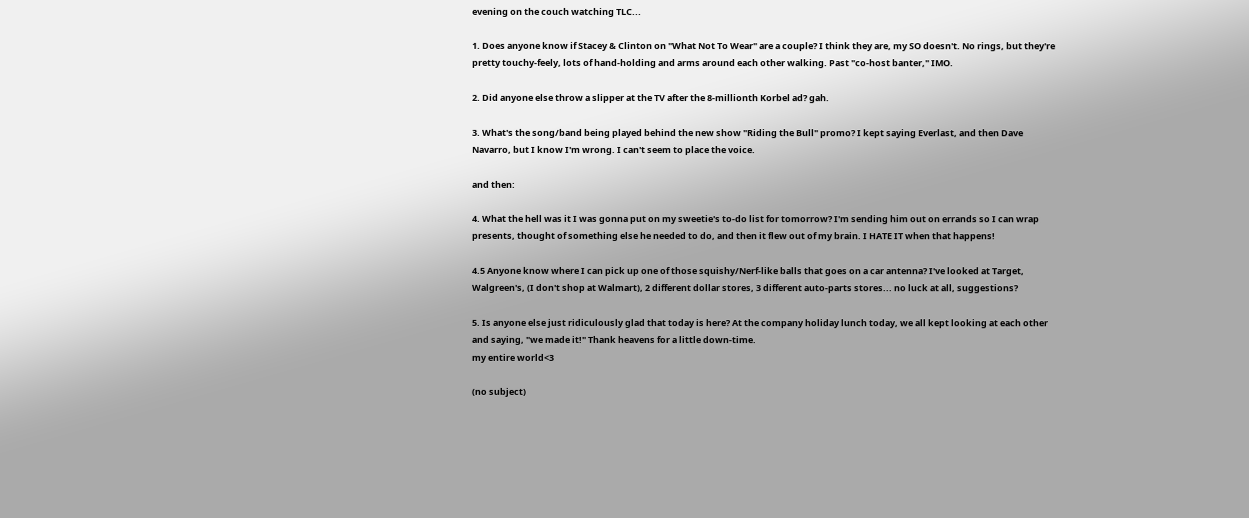evening on the couch watching TLC...

1. Does anyone know if Stacey & Clinton on "What Not To Wear" are a couple? I think they are, my SO doesn't. No rings, but they're pretty touchy-feely, lots of hand-holding and arms around each other walking. Past "co-host banter," IMO.

2. Did anyone else throw a slipper at the TV after the 8-millionth Korbel ad? gah.

3. What's the song/band being played behind the new show "Riding the Bull" promo? I kept saying Everlast, and then Dave Navarro, but I know I'm wrong. I can't seem to place the voice.

and then:

4. What the hell was it I was gonna put on my sweetie's to-do list for tomorrow? I'm sending him out on errands so I can wrap presents, thought of something else he needed to do, and then it flew out of my brain. I HATE IT when that happens!

4.5 Anyone know where I can pick up one of those squishy/Nerf-like balls that goes on a car antenna? I've looked at Target, Walgreen's, (I don't shop at Walmart), 2 different dollar stores, 3 different auto-parts stores... no luck at all, suggestions?

5. Is anyone else just ridiculously glad that today is here? At the company holiday lunch today, we all kept looking at each other and saying, "we made it!" Thank heavens for a little down-time.
my entire world<3

(no subject)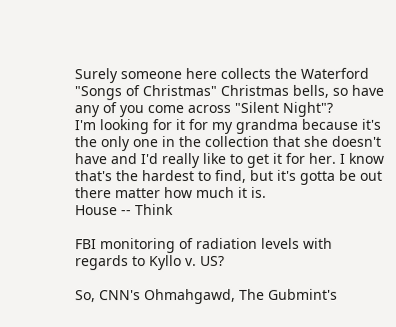Surely someone here collects the Waterford "Songs of Christmas" Christmas bells, so have any of you come across "Silent Night"?
I'm looking for it for my grandma because it's the only one in the collection that she doesn't have and I'd really like to get it for her. I know that's the hardest to find, but it's gotta be out there matter how much it is.
House -- Think

FBI monitoring of radiation levels with regards to Kyllo v. US?

So, CNN's Ohmahgawd, The Gubmint's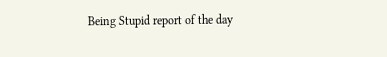Being Stupid report of the day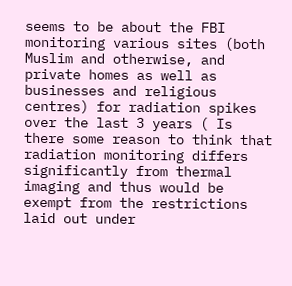seems to be about the FBI monitoring various sites (both Muslim and otherwise, and private homes as well as businesses and religious centres) for radiation spikes over the last 3 years ( Is there some reason to think that radiation monitoring differs significantly from thermal imaging and thus would be exempt from the restrictions laid out under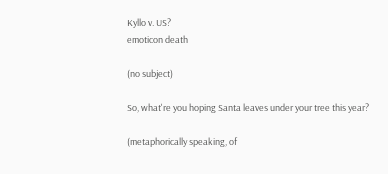Kyllo v. US?
emoticon death

(no subject)

So, what're you hoping Santa leaves under your tree this year?

(metaphorically speaking, of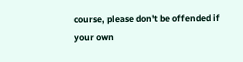course, please don't be offended if your own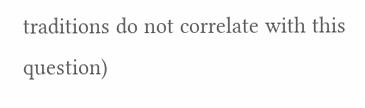traditions do not correlate with this question)